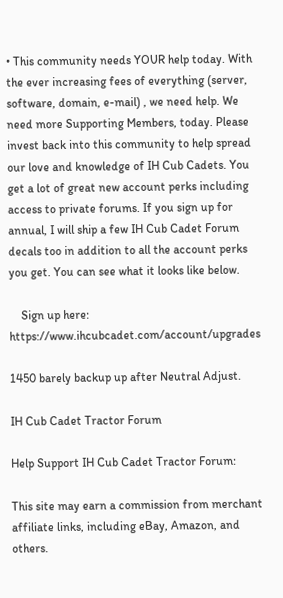• This community needs YOUR help today. With the ever increasing fees of everything (server, software, domain, e-mail) , we need help. We need more Supporting Members, today. Please invest back into this community to help spread our love and knowledge of IH Cub Cadets. You get a lot of great new account perks including access to private forums. If you sign up for annual, I will ship a few IH Cub Cadet Forum decals too in addition to all the account perks you get. You can see what it looks like below.

    Sign up here: https://www.ihcubcadet.com/account/upgrades

1450 barely backup up after Neutral Adjust.

IH Cub Cadet Tractor Forum

Help Support IH Cub Cadet Tractor Forum:

This site may earn a commission from merchant affiliate links, including eBay, Amazon, and others.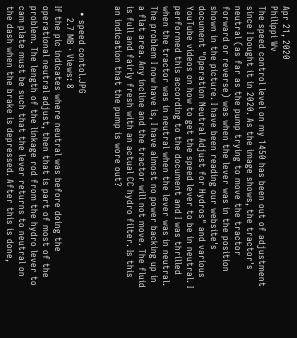Apr 21, 2020
Philippi Wv
The speed control level on my 1450 has been out of adjustment since I bought it in 2020. As the image shows, the tractor's neutral (as far as the pump trying to move the tractor forward or reverse) was when the lever was in the position shown in the picture. I have been reading our website's document "Operation Neutral Adjust for Hydros" and various YouTube videos on how to get the speed lever to be in neutral. I performed this according to the document and I was thrilled when the tractor was in neutral when the lever was in neutral. The problem I now have is, I have almost no power backing up in a flat area. Any incline and the tractor will not move. The fluid is full and fairly fresh with an actual CC hydro filter. Is this an indication that the pump is wore out?


  • speed contol.JPG
    2.7 MB · Views: 8
If the pic indicates where neutral was before doing the operational neutral adjust, then that is part of most of the problem. The length of the linkage rod from the hydro lever to cam plate must be such that the lever returns to neutral on the dash when the brake is depressed. After this is done,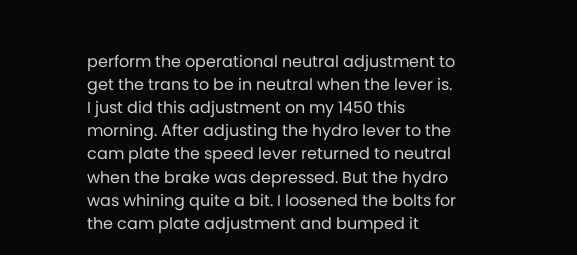perform the operational neutral adjustment to get the trans to be in neutral when the lever is.
I just did this adjustment on my 1450 this morning. After adjusting the hydro lever to the cam plate the speed lever returned to neutral when the brake was depressed. But the hydro was whining quite a bit. I loosened the bolts for the cam plate adjustment and bumped it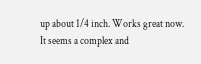up about 1/4 inch. Works great now.
It seems a complex and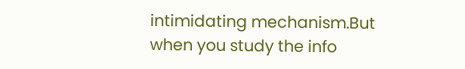intimidating mechanism.But when you study the info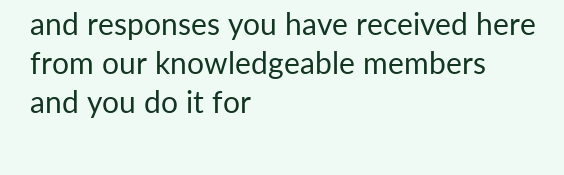and responses you have received here from our knowledgeable members and you do it for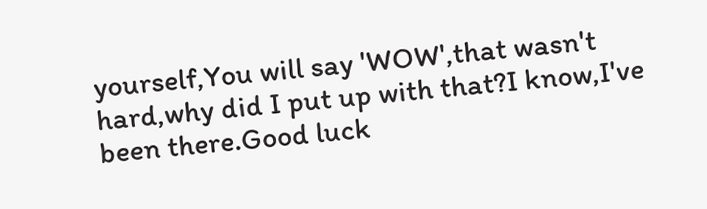yourself,You will say 'WOW',that wasn't hard,why did I put up with that?I know,I've been there.Good luck